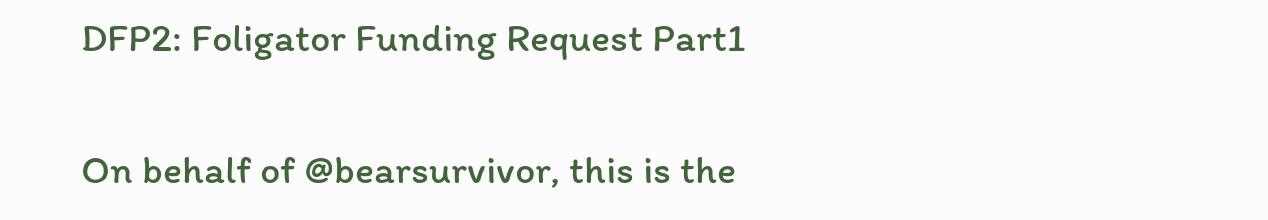DFP2: Foligator Funding Request Part1


On behalf of @bearsurvivor, this is the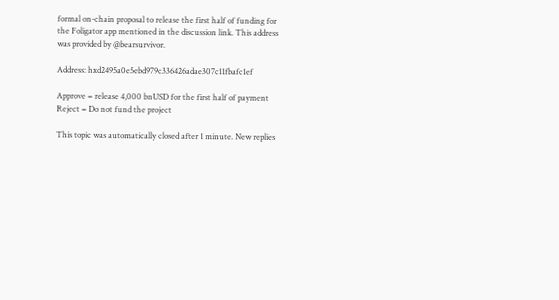formal on-chain proposal to release the first half of funding for the Foligator app mentioned in the discussion link. This address was provided by @bearsurvivor.

Address: hxd2495a0e5ebd979c336426adae307c11fbafc1ef

Approve = release 4,000 bnUSD for the first half of payment
Reject = Do not fund the project

This topic was automatically closed after 1 minute. New replies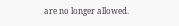are no longer allowed.